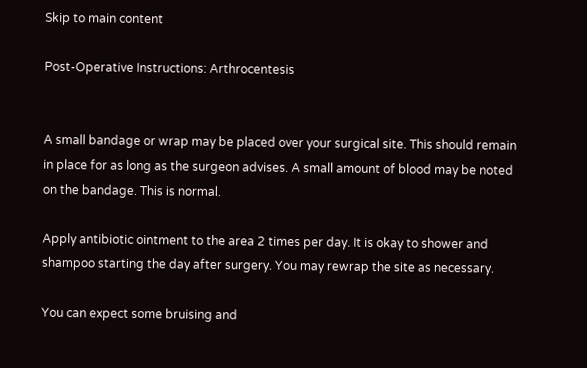Skip to main content

Post-Operative Instructions: Arthrocentesis


A small bandage or wrap may be placed over your surgical site. This should remain in place for as long as the surgeon advises. A small amount of blood may be noted on the bandage. This is normal.

Apply antibiotic ointment to the area 2 times per day. It is okay to shower and shampoo starting the day after surgery. You may rewrap the site as necessary.

You can expect some bruising and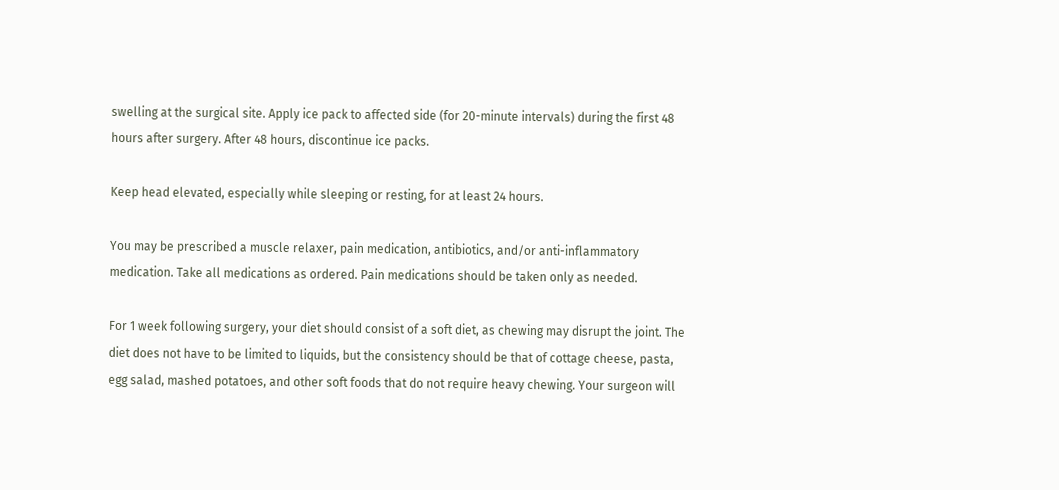swelling at the surgical site. Apply ice pack to affected side (for 20-minute intervals) during the first 48 hours after surgery. After 48 hours, discontinue ice packs.

Keep head elevated, especially while sleeping or resting, for at least 24 hours.

You may be prescribed a muscle relaxer, pain medication, antibiotics, and/or anti-inflammatory medication. Take all medications as ordered. Pain medications should be taken only as needed.

For 1 week following surgery, your diet should consist of a soft diet, as chewing may disrupt the joint. The diet does not have to be limited to liquids, but the consistency should be that of cottage cheese, pasta, egg salad, mashed potatoes, and other soft foods that do not require heavy chewing. Your surgeon will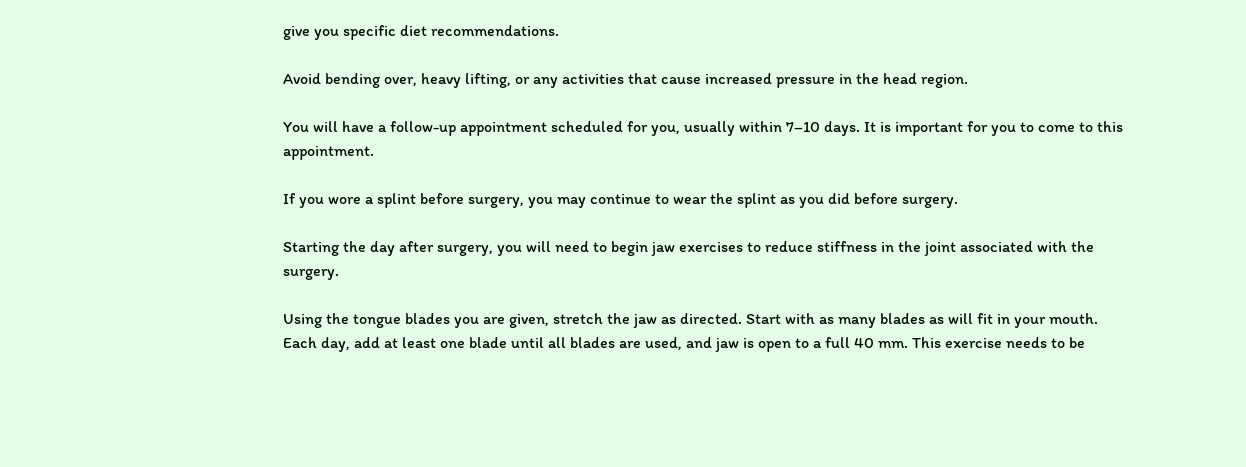give you specific diet recommendations.

Avoid bending over, heavy lifting, or any activities that cause increased pressure in the head region.

You will have a follow-up appointment scheduled for you, usually within 7–10 days. It is important for you to come to this appointment.

If you wore a splint before surgery, you may continue to wear the splint as you did before surgery.

Starting the day after surgery, you will need to begin jaw exercises to reduce stiffness in the joint associated with the surgery.

Using the tongue blades you are given, stretch the jaw as directed. Start with as many blades as will fit in your mouth. Each day, add at least one blade until all blades are used, and jaw is open to a full 40 mm. This exercise needs to be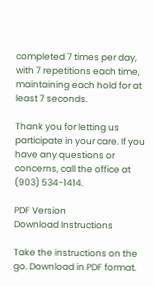completed 7 times per day, with 7 repetitions each time, maintaining each hold for at least 7 seconds.

Thank you for letting us participate in your care. If you have any questions or concerns, call the office at (903) 534-1414.

PDF Version
Download Instructions

Take the instructions on the go. Download in PDF format.